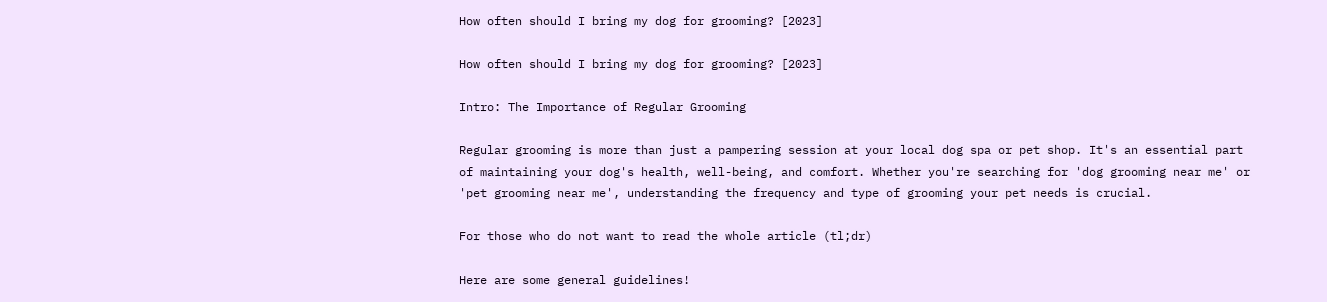How often should I bring my dog for grooming? [2023]

How often should I bring my dog for grooming? [2023]

Intro: The Importance of Regular Grooming

Regular grooming is more than just a pampering session at your local dog spa or pet shop. It's an essential part of maintaining your dog's health, well-being, and comfort. Whether you're searching for 'dog grooming near me' or 'pet grooming near me', understanding the frequency and type of grooming your pet needs is crucial.

For those who do not want to read the whole article (tl;dr)

Here are some general guidelines!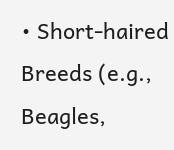• Short-haired Breeds (e.g., Beagles,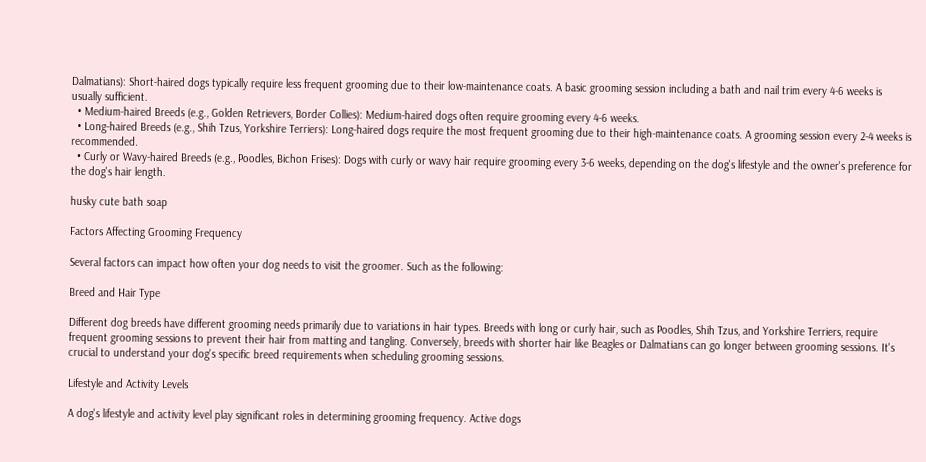Dalmatians): Short-haired dogs typically require less frequent grooming due to their low-maintenance coats. A basic grooming session including a bath and nail trim every 4-6 weeks is usually sufficient.
  • Medium-haired Breeds (e.g., Golden Retrievers, Border Collies): Medium-haired dogs often require grooming every 4-6 weeks.
  • Long-haired Breeds (e.g., Shih Tzus, Yorkshire Terriers): Long-haired dogs require the most frequent grooming due to their high-maintenance coats. A grooming session every 2-4 weeks is recommended.
  • Curly or Wavy-haired Breeds (e.g., Poodles, Bichon Frises): Dogs with curly or wavy hair require grooming every 3-6 weeks, depending on the dog's lifestyle and the owner's preference for the dog's hair length.

husky cute bath soap

Factors Affecting Grooming Frequency

Several factors can impact how often your dog needs to visit the groomer. Such as the following:

Breed and Hair Type

Different dog breeds have different grooming needs primarily due to variations in hair types. Breeds with long or curly hair, such as Poodles, Shih Tzus, and Yorkshire Terriers, require frequent grooming sessions to prevent their hair from matting and tangling. Conversely, breeds with shorter hair like Beagles or Dalmatians can go longer between grooming sessions. It's crucial to understand your dog's specific breed requirements when scheduling grooming sessions.

Lifestyle and Activity Levels

A dog's lifestyle and activity level play significant roles in determining grooming frequency. Active dogs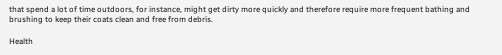that spend a lot of time outdoors, for instance, might get dirty more quickly and therefore require more frequent bathing and brushing to keep their coats clean and free from debris.

Health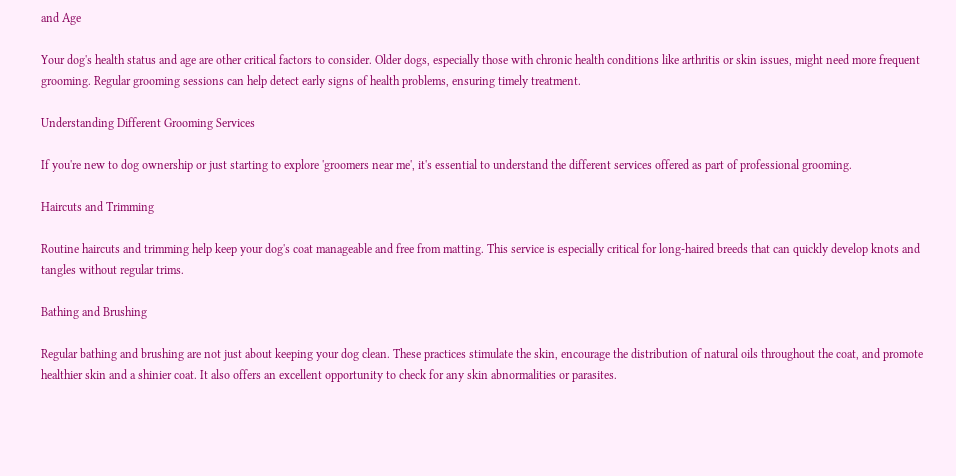and Age

Your dog's health status and age are other critical factors to consider. Older dogs, especially those with chronic health conditions like arthritis or skin issues, might need more frequent grooming. Regular grooming sessions can help detect early signs of health problems, ensuring timely treatment.

Understanding Different Grooming Services

If you're new to dog ownership or just starting to explore 'groomers near me', it's essential to understand the different services offered as part of professional grooming.

Haircuts and Trimming

Routine haircuts and trimming help keep your dog's coat manageable and free from matting. This service is especially critical for long-haired breeds that can quickly develop knots and tangles without regular trims.

Bathing and Brushing

Regular bathing and brushing are not just about keeping your dog clean. These practices stimulate the skin, encourage the distribution of natural oils throughout the coat, and promote healthier skin and a shinier coat. It also offers an excellent opportunity to check for any skin abnormalities or parasites.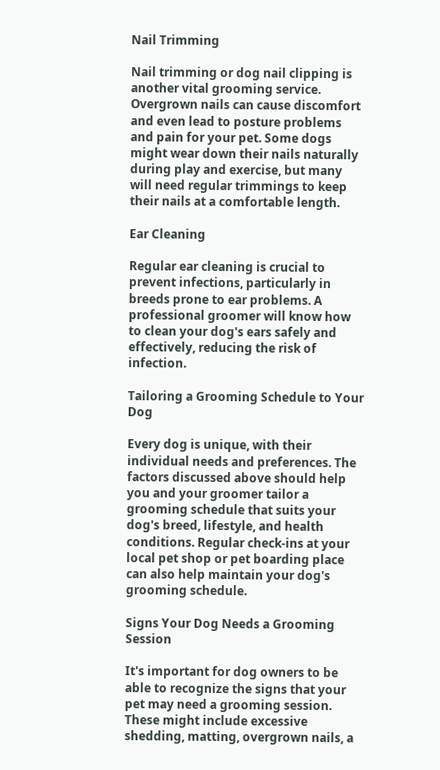Nail Trimming

Nail trimming or dog nail clipping is another vital grooming service. Overgrown nails can cause discomfort and even lead to posture problems and pain for your pet. Some dogs might wear down their nails naturally during play and exercise, but many will need regular trimmings to keep their nails at a comfortable length.

Ear Cleaning

Regular ear cleaning is crucial to prevent infections, particularly in breeds prone to ear problems. A professional groomer will know how to clean your dog's ears safely and effectively, reducing the risk of infection.

Tailoring a Grooming Schedule to Your Dog

Every dog is unique, with their individual needs and preferences. The factors discussed above should help you and your groomer tailor a grooming schedule that suits your dog's breed, lifestyle, and health conditions. Regular check-ins at your local pet shop or pet boarding place can also help maintain your dog's grooming schedule.

Signs Your Dog Needs a Grooming Session

It's important for dog owners to be able to recognize the signs that your pet may need a grooming session. These might include excessive shedding, matting, overgrown nails, a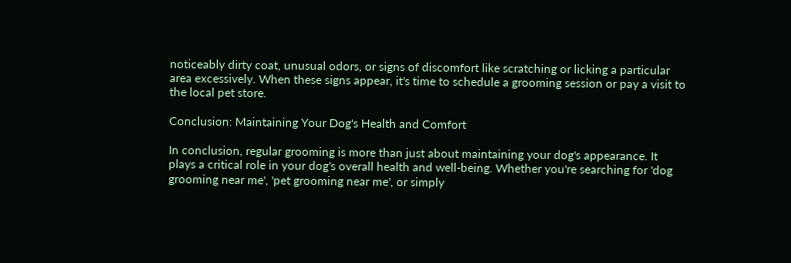noticeably dirty coat, unusual odors, or signs of discomfort like scratching or licking a particular area excessively. When these signs appear, it's time to schedule a grooming session or pay a visit to the local pet store.

Conclusion: Maintaining Your Dog's Health and Comfort

In conclusion, regular grooming is more than just about maintaining your dog's appearance. It plays a critical role in your dog's overall health and well-being. Whether you're searching for 'dog grooming near me', 'pet grooming near me', or simply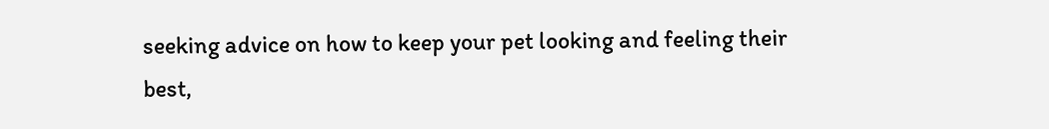seeking advice on how to keep your pet looking and feeling their best,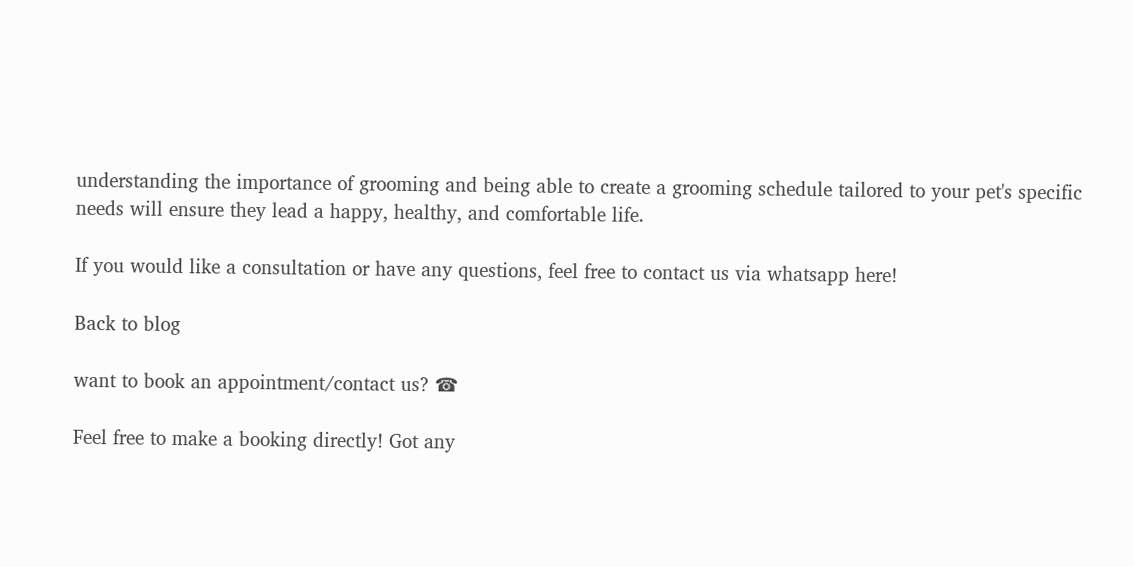understanding the importance of grooming and being able to create a grooming schedule tailored to your pet's specific needs will ensure they lead a happy, healthy, and comfortable life.

If you would like a consultation or have any questions, feel free to contact us via whatsapp here!

Back to blog

want to book an appointment/contact us? ☎

Feel free to make a booking directly! Got any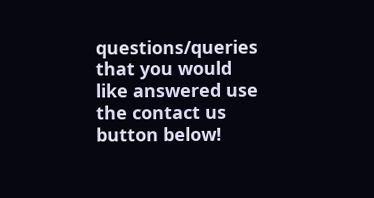questions/queries that you would like answered use the contact us button below!